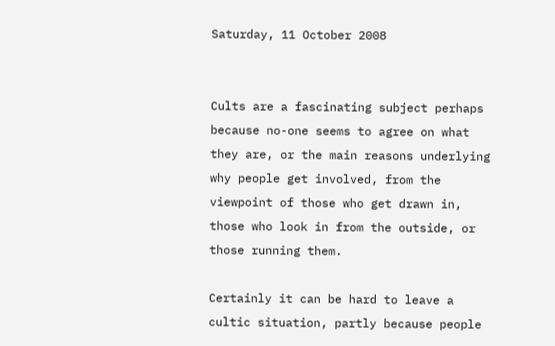Saturday, 11 October 2008


Cults are a fascinating subject perhaps because no-one seems to agree on what they are, or the main reasons underlying why people get involved, from the viewpoint of those who get drawn in, those who look in from the outside, or those running them.

Certainly it can be hard to leave a cultic situation, partly because people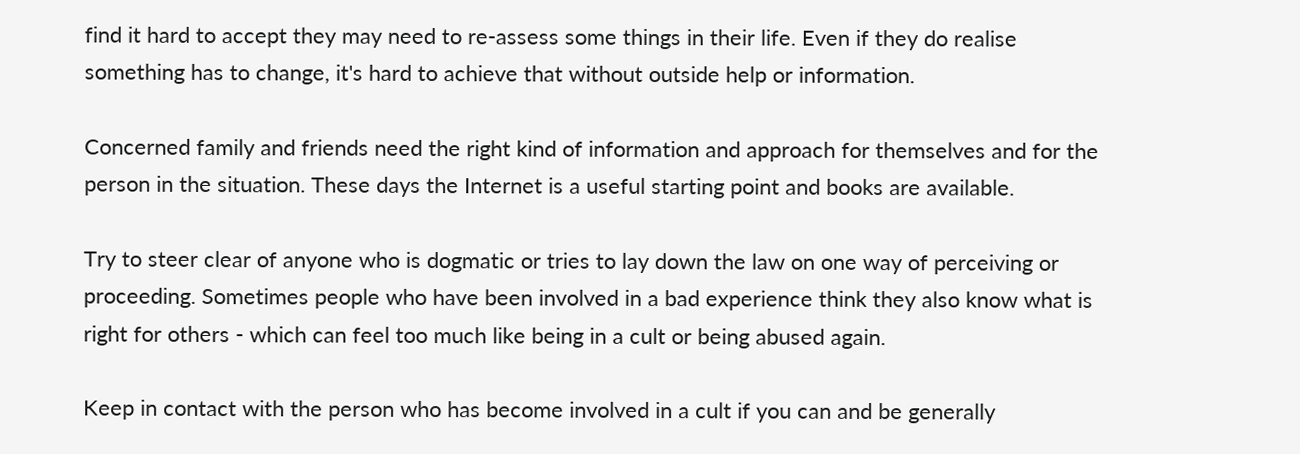find it hard to accept they may need to re-assess some things in their life. Even if they do realise something has to change, it's hard to achieve that without outside help or information.

Concerned family and friends need the right kind of information and approach for themselves and for the person in the situation. These days the Internet is a useful starting point and books are available.

Try to steer clear of anyone who is dogmatic or tries to lay down the law on one way of perceiving or proceeding. Sometimes people who have been involved in a bad experience think they also know what is right for others - which can feel too much like being in a cult or being abused again.

Keep in contact with the person who has become involved in a cult if you can and be generally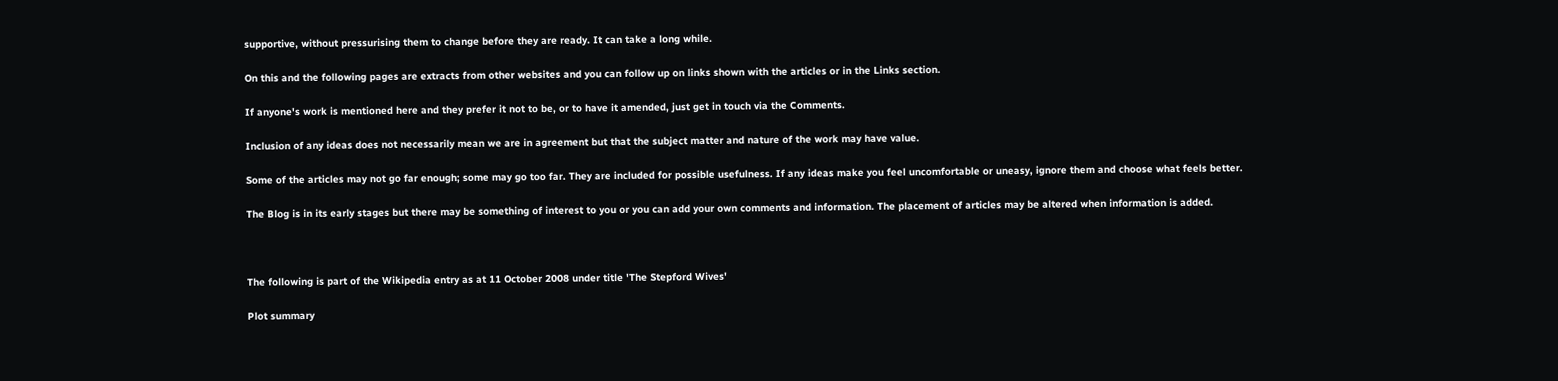supportive, without pressurising them to change before they are ready. It can take a long while.

On this and the following pages are extracts from other websites and you can follow up on links shown with the articles or in the Links section.

If anyone's work is mentioned here and they prefer it not to be, or to have it amended, just get in touch via the Comments.

Inclusion of any ideas does not necessarily mean we are in agreement but that the subject matter and nature of the work may have value.

Some of the articles may not go far enough; some may go too far. They are included for possible usefulness. If any ideas make you feel uncomfortable or uneasy, ignore them and choose what feels better.

The Blog is in its early stages but there may be something of interest to you or you can add your own comments and information. The placement of articles may be altered when information is added.



The following is part of the Wikipedia entry as at 11 October 2008 under title 'The Stepford Wives'

Plot summary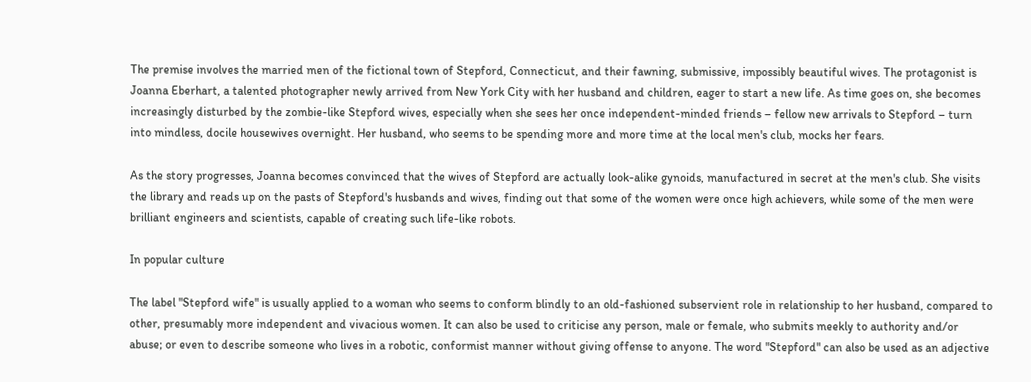The premise involves the married men of the fictional town of Stepford, Connecticut, and their fawning, submissive, impossibly beautiful wives. The protagonist is Joanna Eberhart, a talented photographer newly arrived from New York City with her husband and children, eager to start a new life. As time goes on, she becomes increasingly disturbed by the zombie-like Stepford wives, especially when she sees her once independent-minded friends – fellow new arrivals to Stepford – turn into mindless, docile housewives overnight. Her husband, who seems to be spending more and more time at the local men's club, mocks her fears.

As the story progresses, Joanna becomes convinced that the wives of Stepford are actually look-alike gynoids, manufactured in secret at the men's club. She visits the library and reads up on the pasts of Stepford's husbands and wives, finding out that some of the women were once high achievers, while some of the men were brilliant engineers and scientists, capable of creating such life-like robots.

In popular culture

The label "Stepford wife" is usually applied to a woman who seems to conform blindly to an old-fashioned subservient role in relationship to her husband, compared to other, presumably more independent and vivacious women. It can also be used to criticise any person, male or female, who submits meekly to authority and/or abuse; or even to describe someone who lives in a robotic, conformist manner without giving offense to anyone. The word "Stepford" can also be used as an adjective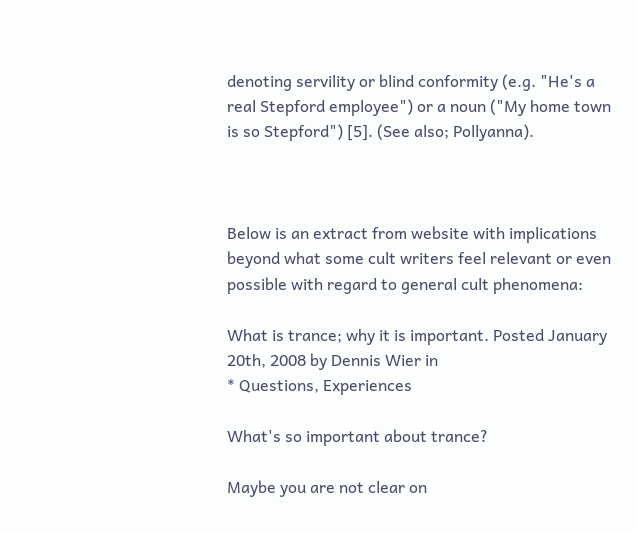denoting servility or blind conformity (e.g. "He's a real Stepford employee") or a noun ("My home town is so Stepford") [5]. (See also; Pollyanna).



Below is an extract from website with implications beyond what some cult writers feel relevant or even possible with regard to general cult phenomena:

What is trance; why it is important. Posted January 20th, 2008 by Dennis Wier in
* Questions, Experiences

What's so important about trance?

Maybe you are not clear on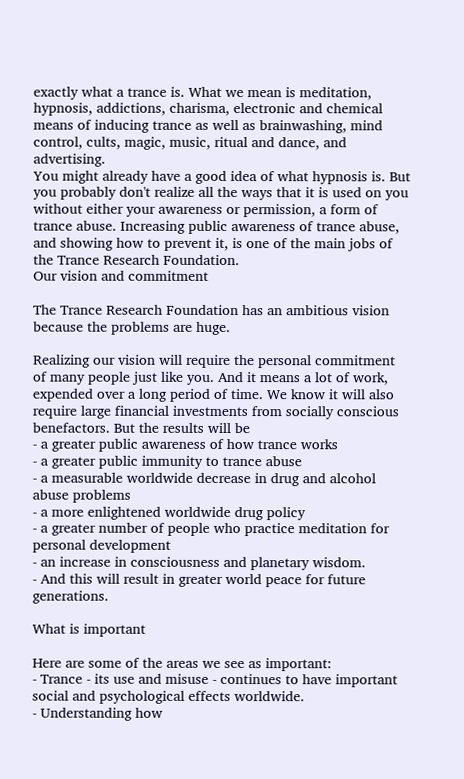exactly what a trance is. What we mean is meditation, hypnosis, addictions, charisma, electronic and chemical means of inducing trance as well as brainwashing, mind control, cults, magic, music, ritual and dance, and advertising.
You might already have a good idea of what hypnosis is. But you probably don't realize all the ways that it is used on you without either your awareness or permission, a form of trance abuse. Increasing public awareness of trance abuse, and showing how to prevent it, is one of the main jobs of the Trance Research Foundation.
Our vision and commitment

The Trance Research Foundation has an ambitious vision because the problems are huge.

Realizing our vision will require the personal commitment of many people just like you. And it means a lot of work, expended over a long period of time. We know it will also require large financial investments from socially conscious benefactors. But the results will be
- a greater public awareness of how trance works
- a greater public immunity to trance abuse
- a measurable worldwide decrease in drug and alcohol abuse problems
- a more enlightened worldwide drug policy
- a greater number of people who practice meditation for personal development
- an increase in consciousness and planetary wisdom.
- And this will result in greater world peace for future generations.

What is important

Here are some of the areas we see as important:
- Trance - its use and misuse - continues to have important social and psychological effects worldwide.
- Understanding how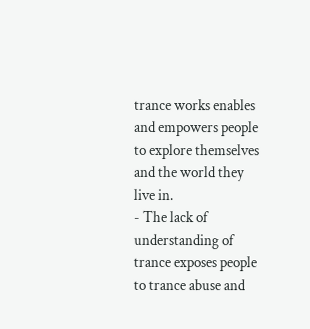trance works enables and empowers people to explore themselves and the world they live in.
- The lack of understanding of trance exposes people to trance abuse and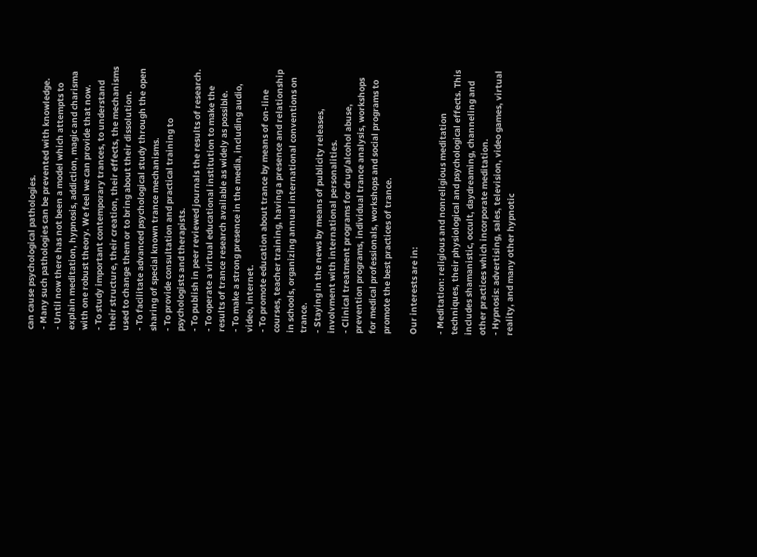can cause psychological pathologies.
- Many such pathologies can be prevented with knowledge.
- Until now there has not been a model which attempts to explain meditation, hypnosis, addiction, magic and charisma with one robust theory. We feel we can provide that now.
- To study important contemporary trances, to understand their structure, their creation, their effects, the mechanisms used to change them or to bring about their dissolution.
- To facilitate advanced psychological study through the open sharing of special known trance mechanisms.
- To provide consultation and practical training to psychologists and therapists.
- To publish in peer reviewed journals the results of research.
- To operate a virtual educational institution to make the results of trance research available as widely as possible.
- To make a strong presence in the media, including audio, video, internet.
- To promote education about trance by means of on-line courses, teacher training, having a presence and relationship in schools, organizing annual international conventions on trance.
- Staying in the news by means of publicity releases, involvment with international personalities.
- Clinical treatment programs for drug/alcohol abuse, prevention programs, individual trance analysis, workshops for medical professionals, workshops and social programs to promote the best practices of trance.

Our interests are in:

- Meditation: religious and nonreligious meditation techniques, their physiological and psychological effects. This includes shamanistic, occult, daydreaming, channeling and other practices which incorporate meditation.
- Hypnosis: advertising, sales, television, video games, virtual reality, and many other hypnotic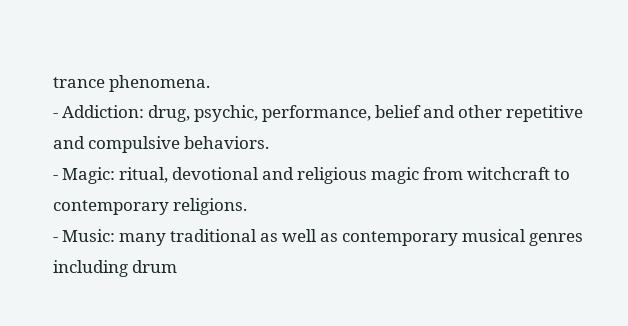trance phenomena.
- Addiction: drug, psychic, performance, belief and other repetitive and compulsive behaviors.
- Magic: ritual, devotional and religious magic from witchcraft to contemporary religions.
- Music: many traditional as well as contemporary musical genres including drum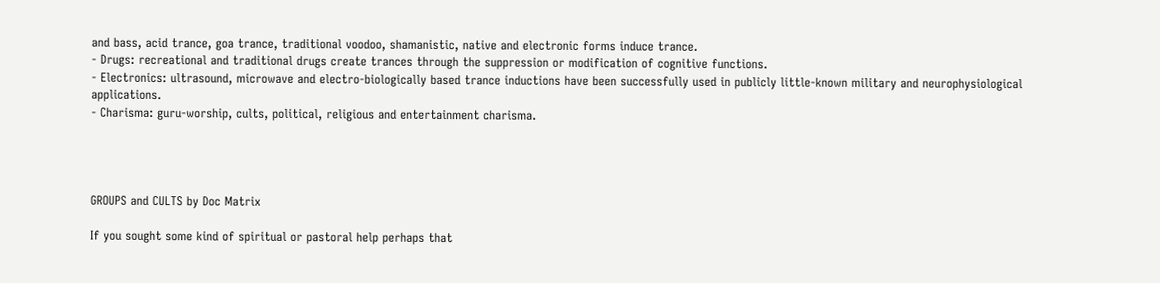and bass, acid trance, goa trance, traditional voodoo, shamanistic, native and electronic forms induce trance.
- Drugs: recreational and traditional drugs create trances through the suppression or modification of cognitive functions.
- Electronics: ultrasound, microwave and electro-biologically based trance inductions have been successfully used in publicly little-known military and neurophysiological applications.
- Charisma: guru-worship, cults, political, religious and entertainment charisma.




GROUPS and CULTS by Doc Matrix

If you sought some kind of spiritual or pastoral help perhaps that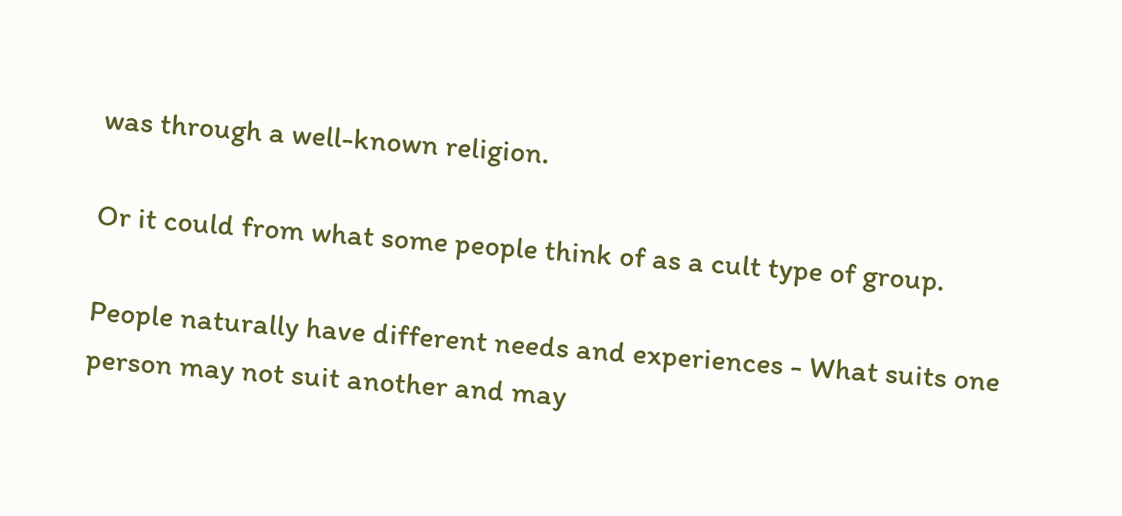was through a well-known religion.

Or it could from what some people think of as a cult type of group.

People naturally have different needs and experiences - What suits one person may not suit another and may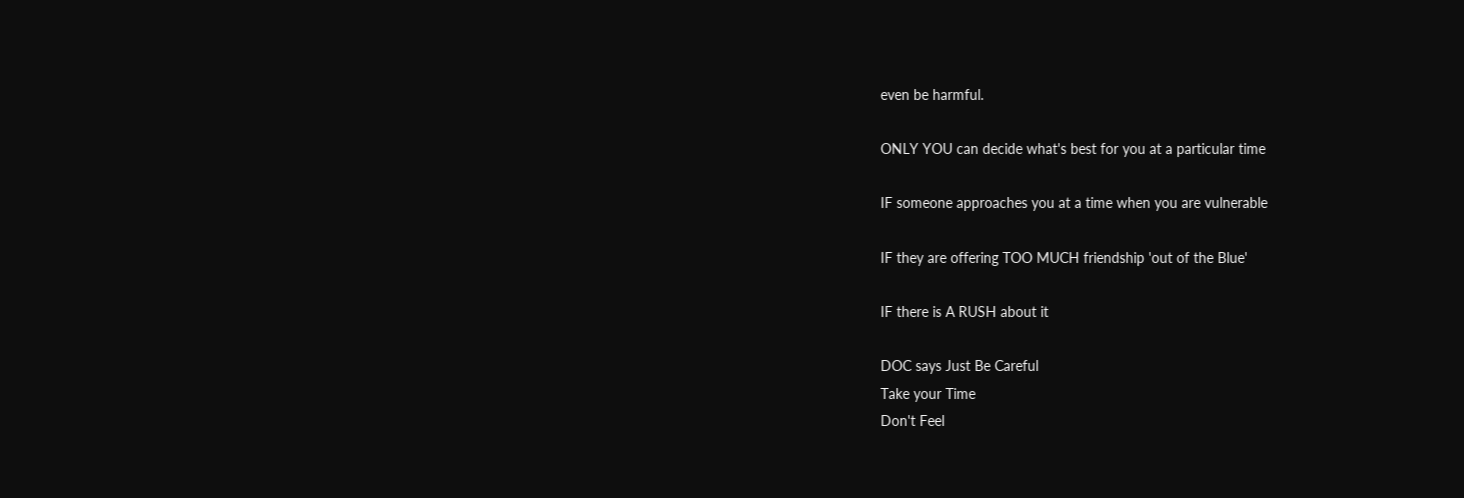even be harmful.

ONLY YOU can decide what's best for you at a particular time

IF someone approaches you at a time when you are vulnerable

IF they are offering TOO MUCH friendship 'out of the Blue'

IF there is A RUSH about it

DOC says Just Be Careful
Take your Time
Don't Feel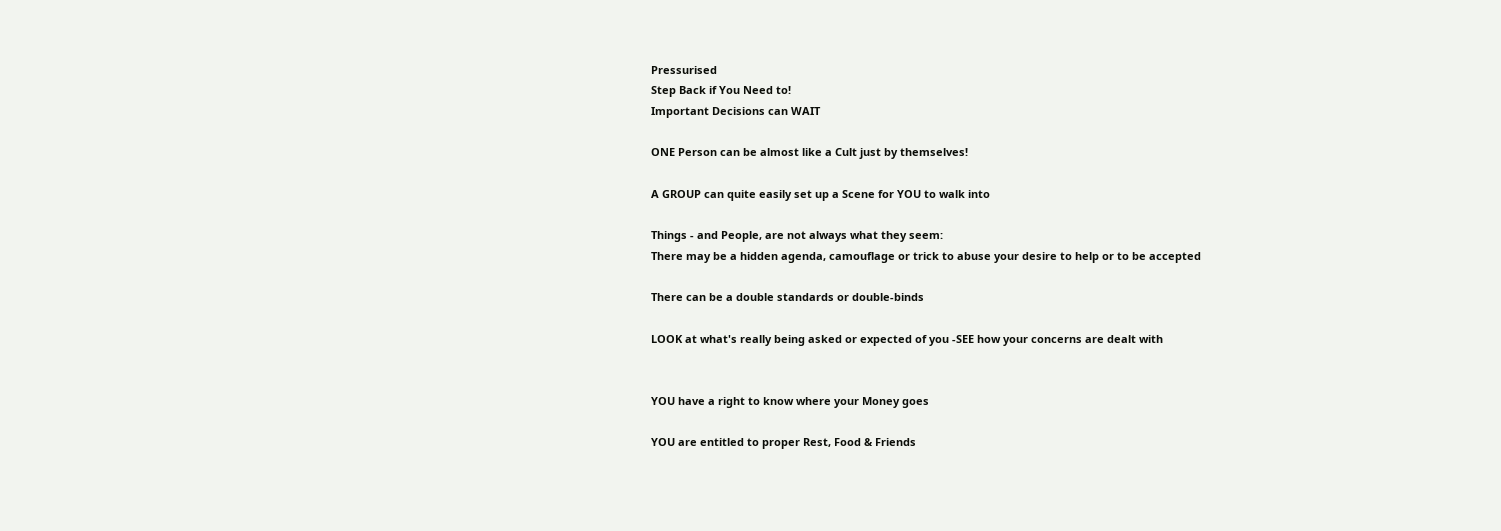Pressurised
Step Back if You Need to!
Important Decisions can WAIT

ONE Person can be almost like a Cult just by themselves!

A GROUP can quite easily set up a Scene for YOU to walk into

Things - and People, are not always what they seem:
There may be a hidden agenda, camouflage or trick to abuse your desire to help or to be accepted

There can be a double standards or double-binds

LOOK at what's really being asked or expected of you -SEE how your concerns are dealt with


YOU have a right to know where your Money goes

YOU are entitled to proper Rest, Food & Friends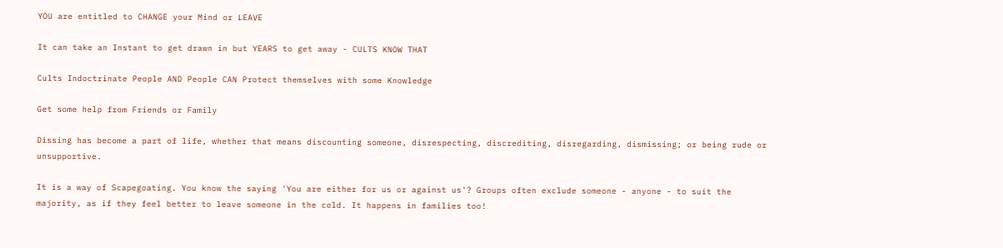YOU are entitled to CHANGE your Mind or LEAVE

It can take an Instant to get drawn in but YEARS to get away - CULTS KNOW THAT

Cults Indoctrinate People AND People CAN Protect themselves with some Knowledge

Get some help from Friends or Family

Dissing has become a part of life, whether that means discounting someone, disrespecting, discrediting, disregarding, dismissing; or being rude or unsupportive.

It is a way of Scapegoating. You know the saying 'You are either for us or against us'? Groups often exclude someone - anyone - to suit the majority, as if they feel better to leave someone in the cold. It happens in families too!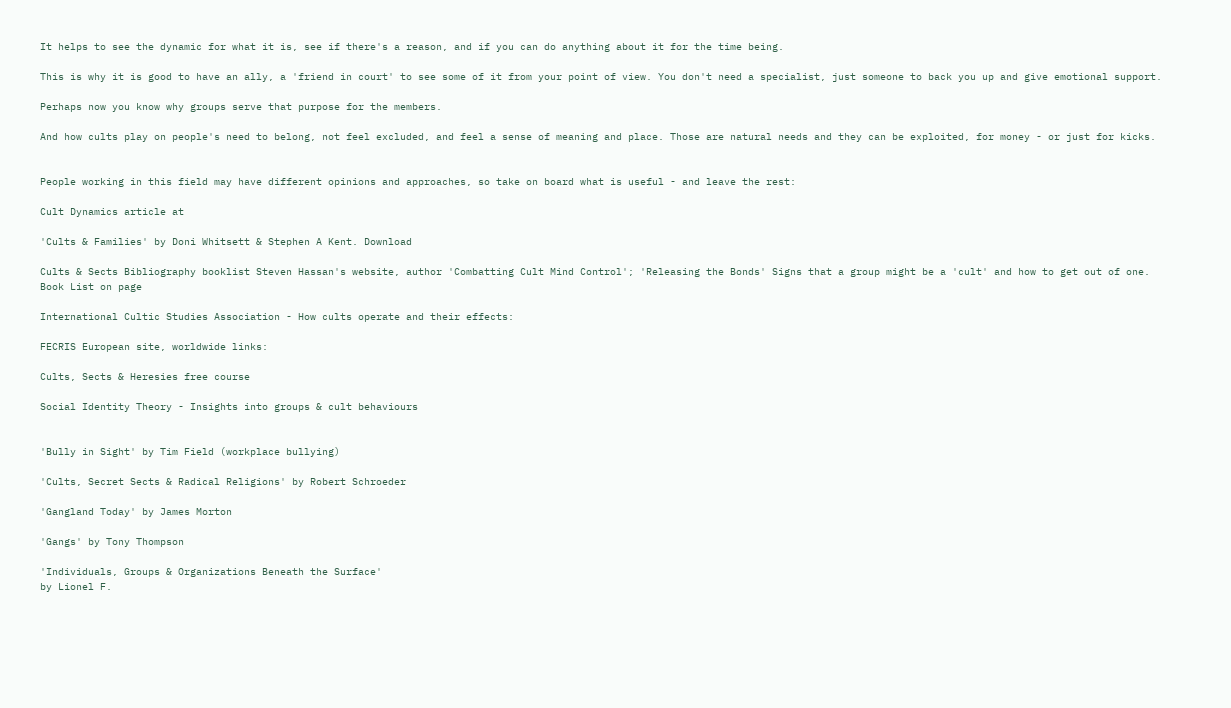It helps to see the dynamic for what it is, see if there's a reason, and if you can do anything about it for the time being.

This is why it is good to have an ally, a 'friend in court' to see some of it from your point of view. You don't need a specialist, just someone to back you up and give emotional support.

Perhaps now you know why groups serve that purpose for the members.

And how cults play on people's need to belong, not feel excluded, and feel a sense of meaning and place. Those are natural needs and they can be exploited, for money - or just for kicks.


People working in this field may have different opinions and approaches, so take on board what is useful - and leave the rest:

Cult Dynamics article at

'Cults & Families' by Doni Whitsett & Stephen A Kent. Download

Cults & Sects Bibliography booklist Steven Hassan's website, author 'Combatting Cult Mind Control'; 'Releasing the Bonds' Signs that a group might be a 'cult' and how to get out of one. Book List on page

International Cultic Studies Association - How cults operate and their effects:

FECRIS European site, worldwide links:

Cults, Sects & Heresies free course

Social Identity Theory - Insights into groups & cult behaviours


'Bully in Sight' by Tim Field (workplace bullying)

'Cults, Secret Sects & Radical Religions' by Robert Schroeder

'Gangland Today' by James Morton

'Gangs' by Tony Thompson

'Individuals, Groups & Organizations Beneath the Surface'
by Lionel F.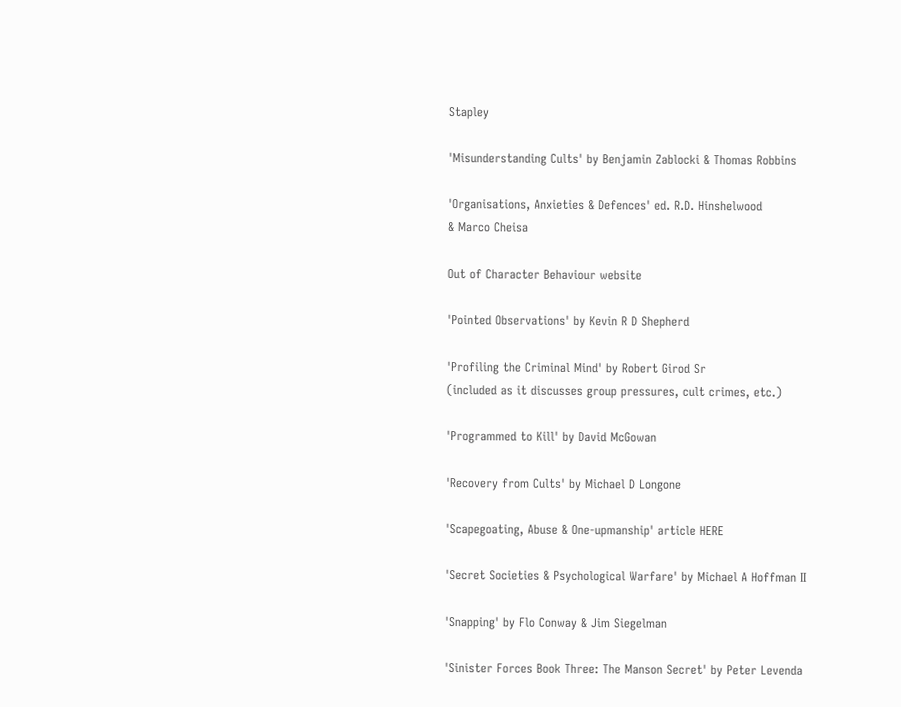Stapley

'Misunderstanding Cults' by Benjamin Zablocki & Thomas Robbins

'Organisations, Anxieties & Defences' ed. R.D. Hinshelwood
& Marco Cheisa

Out of Character Behaviour website

'Pointed Observations' by Kevin R D Shepherd

'Profiling the Criminal Mind' by Robert Girod Sr
(included as it discusses group pressures, cult crimes, etc.)

'Programmed to Kill' by David McGowan

'Recovery from Cults' by Michael D Longone

'Scapegoating, Abuse & One-upmanship' article HERE

'Secret Societies & Psychological Warfare' by Michael A Hoffman II

'Snapping' by Flo Conway & Jim Siegelman

'Sinister Forces Book Three: The Manson Secret' by Peter Levenda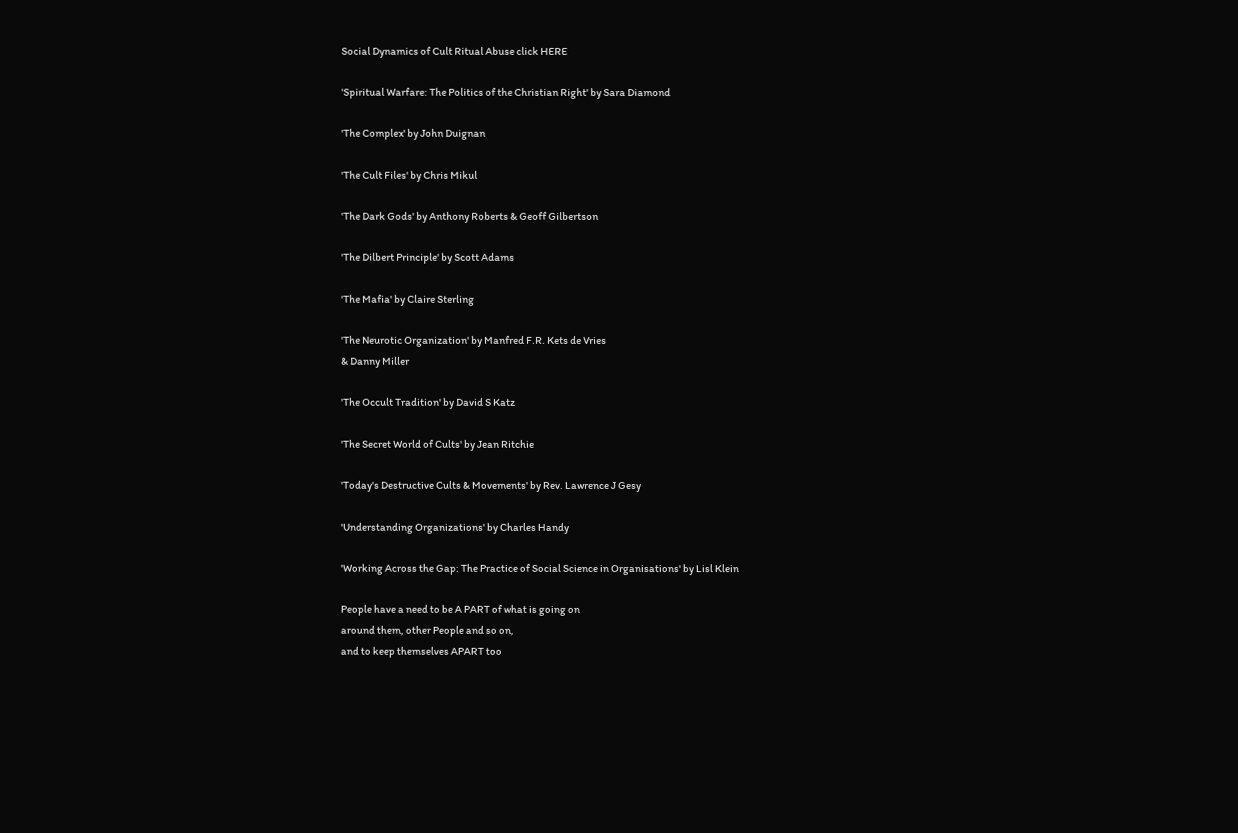Social Dynamics of Cult Ritual Abuse click HERE

'Spiritual Warfare: The Politics of the Christian Right' by Sara Diamond

'The Complex' by John Duignan

'The Cult Files' by Chris Mikul

'The Dark Gods' by Anthony Roberts & Geoff Gilbertson

'The Dilbert Principle' by Scott Adams

'The Mafia' by Claire Sterling

'The Neurotic Organization' by Manfred F.R. Kets de Vries
& Danny Miller

'The Occult Tradition' by David S Katz

'The Secret World of Cults' by Jean Ritchie

'Today's Destructive Cults & Movements' by Rev. Lawrence J Gesy

'Understanding Organizations' by Charles Handy

'Working Across the Gap: The Practice of Social Science in Organisations' by Lisl Klein

People have a need to be A PART of what is going on
around them, other People and so on,
and to keep themselves APART too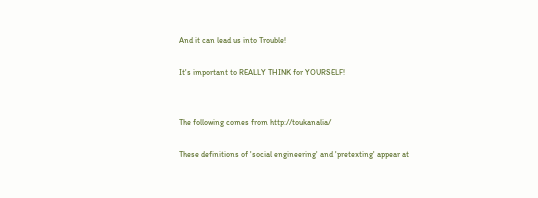And it can lead us into Trouble!

It's important to REALLY THINK for YOURSELF!


The following comes from http://toukanalia/

These definitions of 'social engineering' and 'pretexting' appear at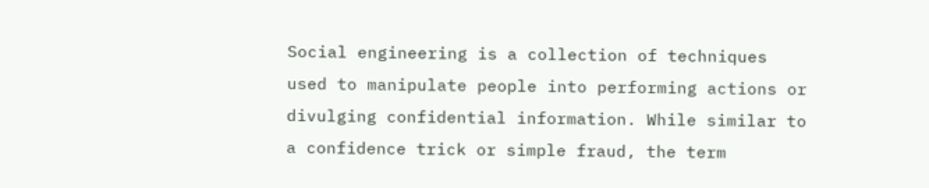Social engineering is a collection of techniques used to manipulate people into performing actions or divulging confidential information. While similar to a confidence trick or simple fraud, the term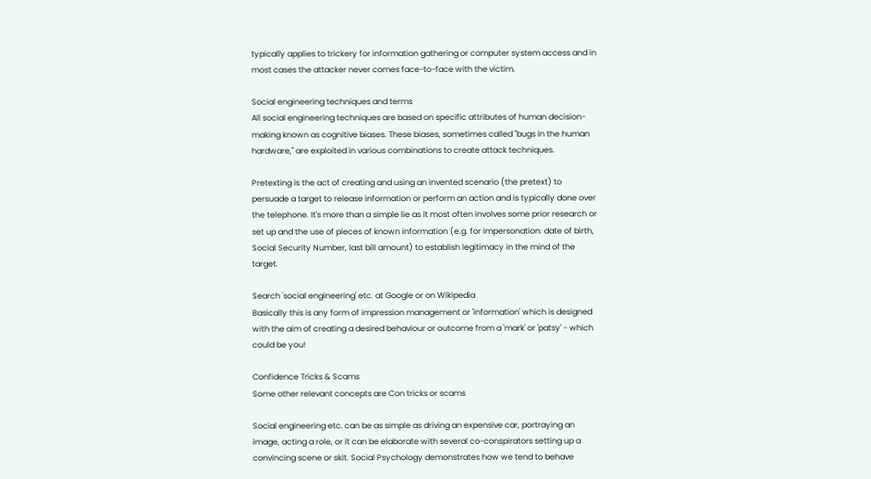typically applies to trickery for information gathering or computer system access and in most cases the attacker never comes face-to-face with the victim.

Social engineering techniques and terms
All social engineering techniques are based on specific attributes of human decision-making known as cognitive biases. These biases, sometimes called "bugs in the human hardware," are exploited in various combinations to create attack techniques.

Pretexting is the act of creating and using an invented scenario (the pretext) to persuade a target to release information or perform an action and is typically done over the telephone. It's more than a simple lie as it most often involves some prior research or set up and the use of pieces of known information (e.g. for impersonation: date of birth, Social Security Number, last bill amount) to establish legitimacy in the mind of the target.

Search 'social engineering' etc. at Google or on Wikipedia
Basically this is any form of impression management or 'information' which is designed with the aim of creating a desired behaviour or outcome from a 'mark' or 'patsy' - which could be you!

Confidence Tricks & Scams
Some other relevant concepts are Con tricks or scams

Social engineering etc. can be as simple as driving an expensive car, portraying an image, acting a role, or it can be elaborate with several co-conspirators setting up a convincing scene or skit. Social Psychology demonstrates how we tend to behave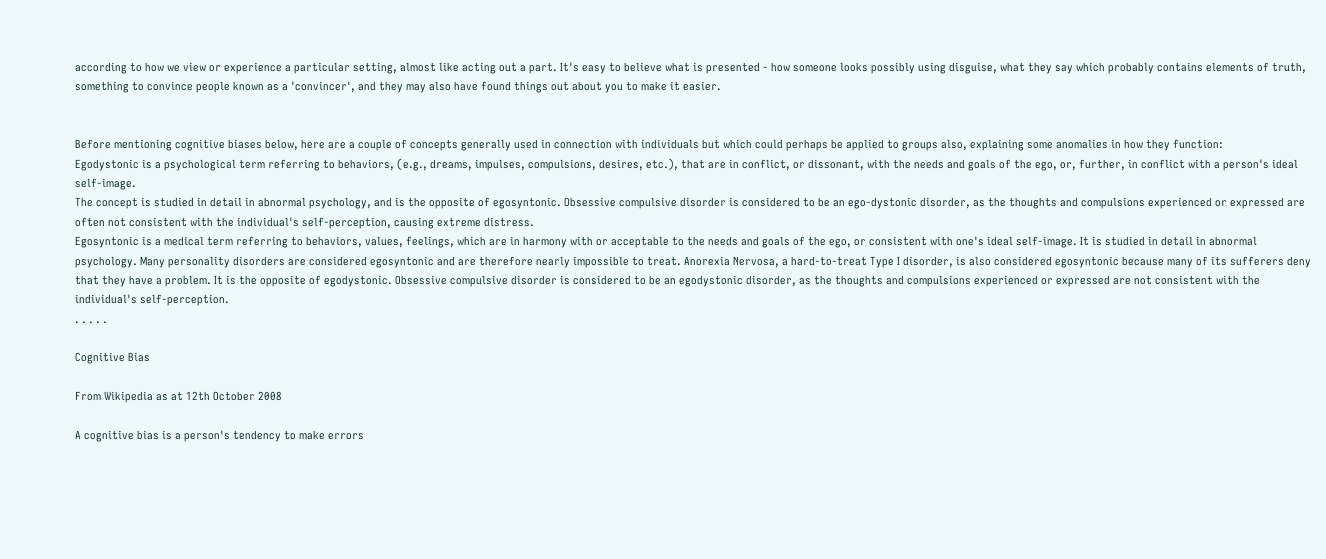according to how we view or experience a particular setting, almost like acting out a part. It's easy to believe what is presented - how someone looks possibly using disguise, what they say which probably contains elements of truth, something to convince people known as a 'convincer', and they may also have found things out about you to make it easier.


Before mentioning cognitive biases below, here are a couple of concepts generally used in connection with individuals but which could perhaps be applied to groups also, explaining some anomalies in how they function:
Egodystonic is a psychological term referring to behaviors, (e.g., dreams, impulses, compulsions, desires, etc.), that are in conflict, or dissonant, with the needs and goals of the ego, or, further, in conflict with a person's ideal self-image.
The concept is studied in detail in abnormal psychology, and is the opposite of egosyntonic. Obsessive compulsive disorder is considered to be an ego-dystonic disorder, as the thoughts and compulsions experienced or expressed are often not consistent with the individual's self-perception, causing extreme distress.
Egosyntonic is a medical term referring to behaviors, values, feelings, which are in harmony with or acceptable to the needs and goals of the ego, or consistent with one's ideal self-image. It is studied in detail in abnormal psychology. Many personality disorders are considered egosyntonic and are therefore nearly impossible to treat. Anorexia Nervosa, a hard-to-treat Type I disorder, is also considered egosyntonic because many of its sufferers deny that they have a problem. It is the opposite of egodystonic. Obsessive compulsive disorder is considered to be an egodystonic disorder, as the thoughts and compulsions experienced or expressed are not consistent with the individual's self-perception.
. . . . .

Cognitive Bias

From Wikipedia as at 12th October 2008

A cognitive bias is a person's tendency to make errors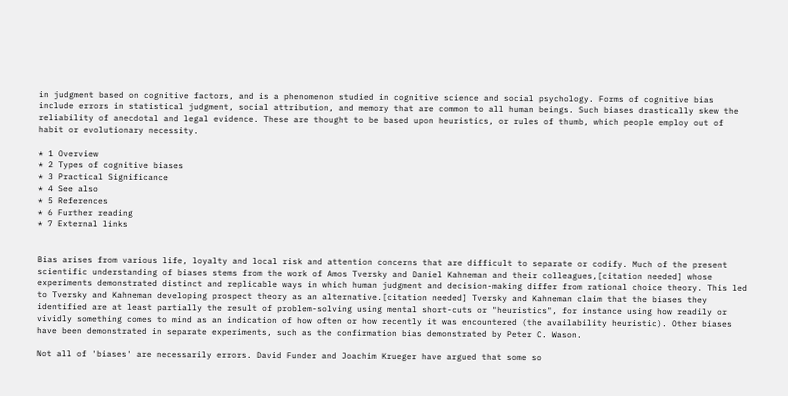in judgment based on cognitive factors, and is a phenomenon studied in cognitive science and social psychology. Forms of cognitive bias include errors in statistical judgment, social attribution, and memory that are common to all human beings. Such biases drastically skew the reliability of anecdotal and legal evidence. These are thought to be based upon heuristics, or rules of thumb, which people employ out of habit or evolutionary necessity.

* 1 Overview
* 2 Types of cognitive biases
* 3 Practical Significance
* 4 See also
* 5 References
* 6 Further reading
* 7 External links


Bias arises from various life, loyalty and local risk and attention concerns that are difficult to separate or codify. Much of the present scientific understanding of biases stems from the work of Amos Tversky and Daniel Kahneman and their colleagues,[citation needed] whose experiments demonstrated distinct and replicable ways in which human judgment and decision-making differ from rational choice theory. This led to Tversky and Kahneman developing prospect theory as an alternative.[citation needed] Tversky and Kahneman claim that the biases they identified are at least partially the result of problem-solving using mental short-cuts or "heuristics", for instance using how readily or vividly something comes to mind as an indication of how often or how recently it was encountered (the availability heuristic). Other biases have been demonstrated in separate experiments, such as the confirmation bias demonstrated by Peter C. Wason.

Not all of 'biases' are necessarily errors. David Funder and Joachim Krueger have argued that some so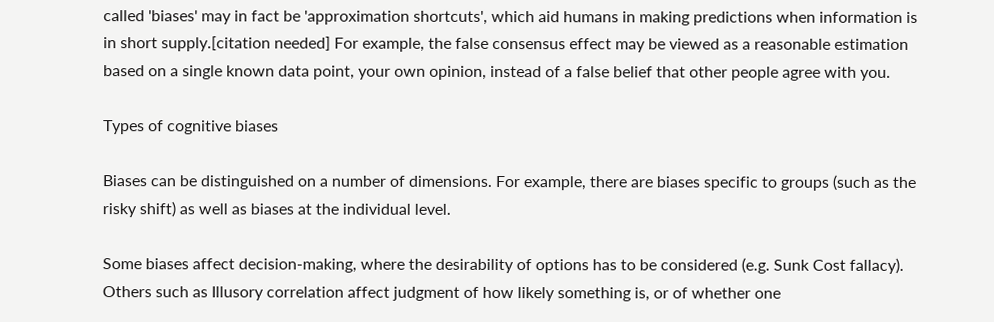called 'biases' may in fact be 'approximation shortcuts', which aid humans in making predictions when information is in short supply.[citation needed] For example, the false consensus effect may be viewed as a reasonable estimation based on a single known data point, your own opinion, instead of a false belief that other people agree with you.

Types of cognitive biases

Biases can be distinguished on a number of dimensions. For example, there are biases specific to groups (such as the risky shift) as well as biases at the individual level.

Some biases affect decision-making, where the desirability of options has to be considered (e.g. Sunk Cost fallacy). Others such as Illusory correlation affect judgment of how likely something is, or of whether one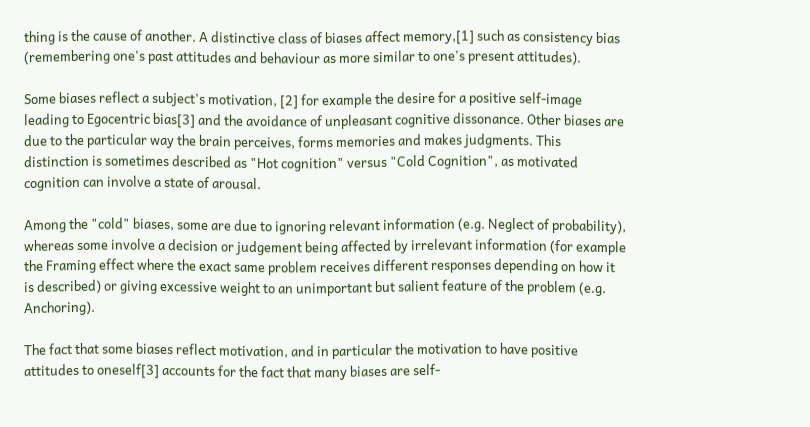thing is the cause of another. A distinctive class of biases affect memory,[1] such as consistency bias (remembering one's past attitudes and behaviour as more similar to one's present attitudes).

Some biases reflect a subject's motivation, [2] for example the desire for a positive self-image leading to Egocentric bias[3] and the avoidance of unpleasant cognitive dissonance. Other biases are due to the particular way the brain perceives, forms memories and makes judgments. This distinction is sometimes described as "Hot cognition" versus "Cold Cognition", as motivated cognition can involve a state of arousal.

Among the "cold" biases, some are due to ignoring relevant information (e.g. Neglect of probability), whereas some involve a decision or judgement being affected by irrelevant information (for example the Framing effect where the exact same problem receives different responses depending on how it is described) or giving excessive weight to an unimportant but salient feature of the problem (e.g. Anchoring).

The fact that some biases reflect motivation, and in particular the motivation to have positive attitudes to oneself[3] accounts for the fact that many biases are self-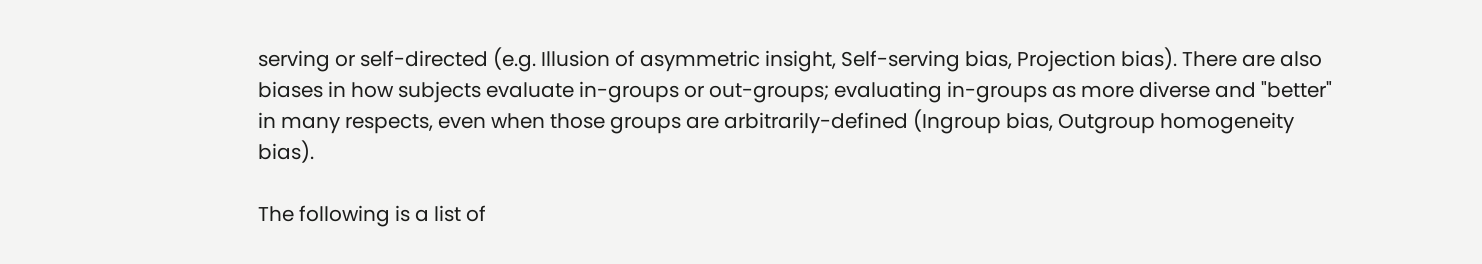serving or self-directed (e.g. Illusion of asymmetric insight, Self-serving bias, Projection bias). There are also biases in how subjects evaluate in-groups or out-groups; evaluating in-groups as more diverse and "better" in many respects, even when those groups are arbitrarily-defined (Ingroup bias, Outgroup homogeneity bias).

The following is a list of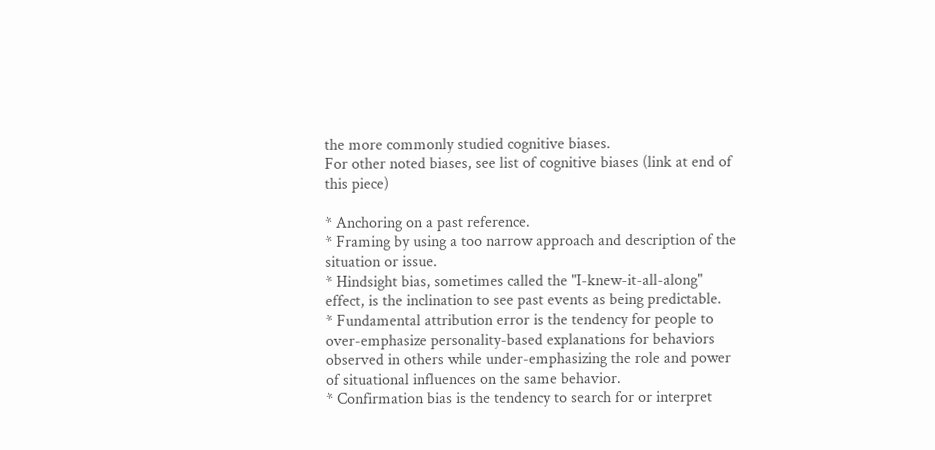the more commonly studied cognitive biases.
For other noted biases, see list of cognitive biases (link at end of this piece)

* Anchoring on a past reference.
* Framing by using a too narrow approach and description of the situation or issue.
* Hindsight bias, sometimes called the "I-knew-it-all-along" effect, is the inclination to see past events as being predictable.
* Fundamental attribution error is the tendency for people to over-emphasize personality-based explanations for behaviors observed in others while under-emphasizing the role and power of situational influences on the same behavior.
* Confirmation bias is the tendency to search for or interpret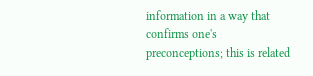information in a way that confirms one's preconceptions; this is related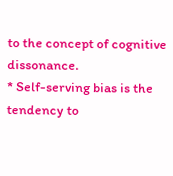to the concept of cognitive dissonance.
* Self-serving bias is the tendency to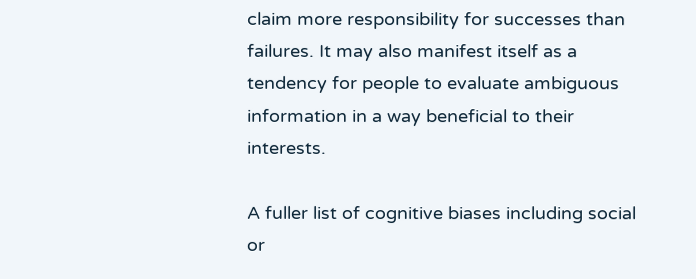claim more responsibility for successes than failures. It may also manifest itself as a tendency for people to evaluate ambiguous information in a way beneficial to their interests.

A fuller list of cognitive biases including social or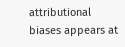attributional biases appears at